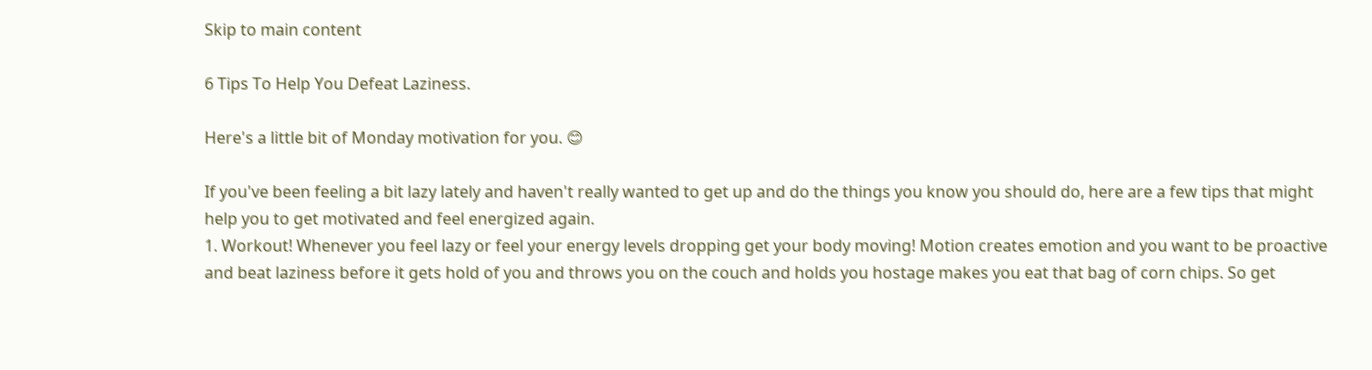Skip to main content

6 Tips To Help You Defeat Laziness.

Here's a little bit of Monday motivation for you. 😊

If you've been feeling a bit lazy lately and haven't really wanted to get up and do the things you know you should do, here are a few tips that might help you to get motivated and feel energized again.
1. Workout! Whenever you feel lazy or feel your energy levels dropping get your body moving! Motion creates emotion and you want to be proactive and beat laziness before it gets hold of you and throws you on the couch and holds you hostage makes you eat that bag of corn chips. So get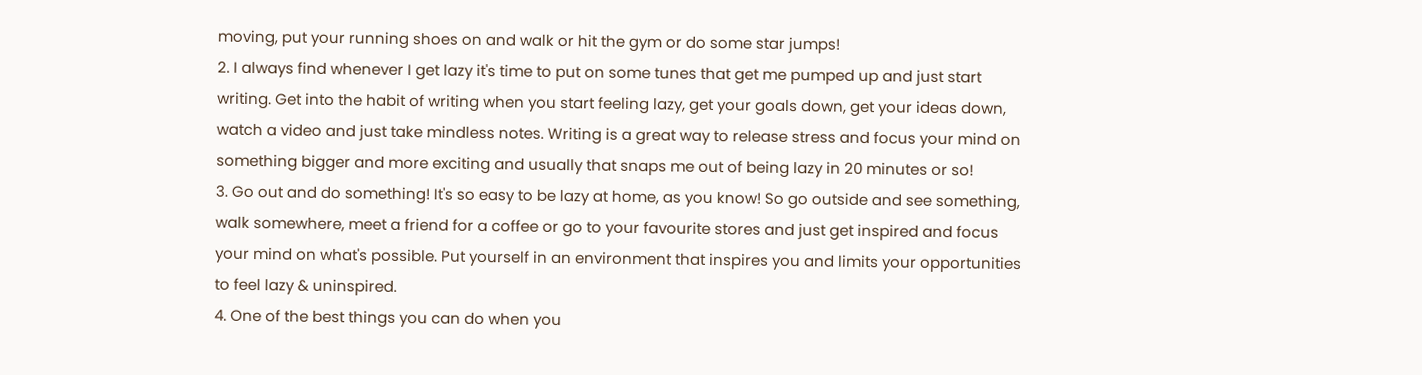moving, put your running shoes on and walk or hit the gym or do some star jumps!
2. I always find whenever I get lazy it's time to put on some tunes that get me pumped up and just start writing. Get into the habit of writing when you start feeling lazy, get your goals down, get your ideas down, watch a video and just take mindless notes. Writing is a great way to release stress and focus your mind on something bigger and more exciting and usually that snaps me out of being lazy in 20 minutes or so!
3. Go out and do something! It's so easy to be lazy at home, as you know! So go outside and see something, walk somewhere, meet a friend for a coffee or go to your favourite stores and just get inspired and focus your mind on what's possible. Put yourself in an environment that inspires you and limits your opportunities to feel lazy & uninspired.
4. One of the best things you can do when you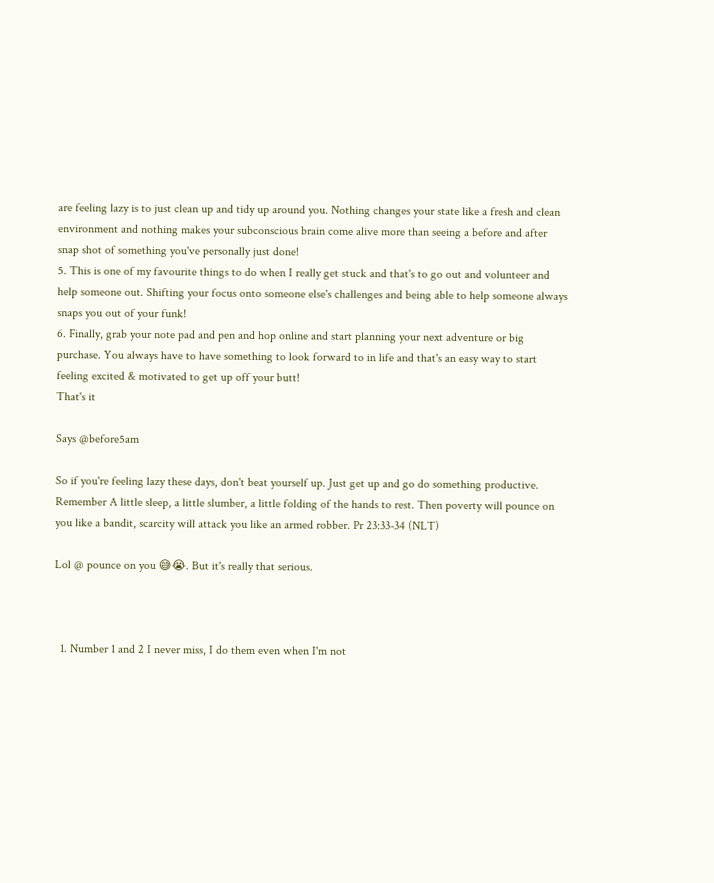are feeling lazy is to just clean up and tidy up around you. Nothing changes your state like a fresh and clean environment and nothing makes your subconscious brain come alive more than seeing a before and after snap shot of something you've personally just done!
5. This is one of my favourite things to do when I really get stuck and that's to go out and volunteer and help someone out. Shifting your focus onto someone else's challenges and being able to help someone always snaps you out of your funk!
6. Finally, grab your note pad and pen and hop online and start planning your next adventure or big purchase. You always have to have something to look forward to in life and that's an easy way to start feeling excited & motivated to get up off your butt!
That's it

Says @before5am

So if you're feeling lazy these days, don't beat yourself up. Just get up and go do something productive. Remember A little sleep, a little slumber, a little folding of the hands to rest. Then poverty will pounce on you like a bandit, scarcity will attack you like an armed robber. Pr 23:33-34 (NLT)

Lol @ pounce on you 😅😭. But it's really that serious.



  1. Number 1 and 2 I never miss, I do them even when I'm not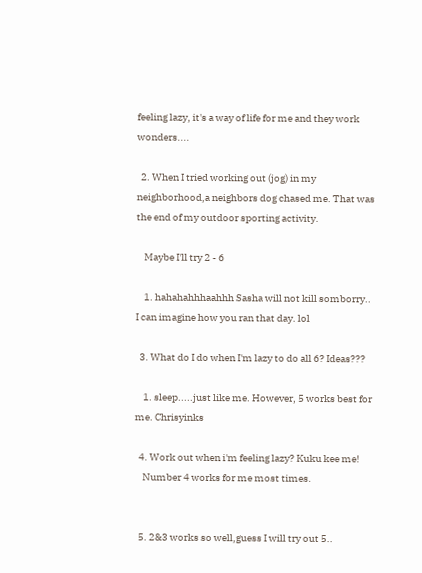feeling lazy, it's a way of life for me and they work wonders....

  2. When I tried working out (jog) in my neighborhood,a neighbors dog chased me. That was the end of my outdoor sporting activity.

    Maybe I'll try 2 - 6

    1. hahahahhhaahhh Sasha will not kill somborry.. I can imagine how you ran that day. lol

  3. What do I do when I'm lazy to do all 6? Ideas???

    1. sleep.....just like me. However, 5 works best for me. Chrisyinks

  4. Work out when i'm feeling lazy? Kuku kee me!
    Number 4 works for me most times.


  5. 2&3 works so well,guess I will try out 5..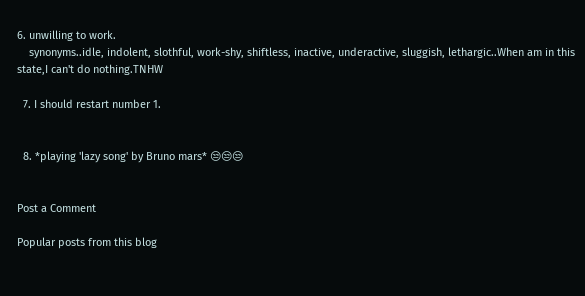6. unwilling to work.
    synonyms..idle, indolent, slothful, work-shy, shiftless, inactive, underactive, sluggish, lethargic..When am in this state,I can't do nothing.TNHW

  7. I should restart number 1.


  8. *playing 'lazy song' by Bruno mars* 😒😒😒


Post a Comment

Popular posts from this blog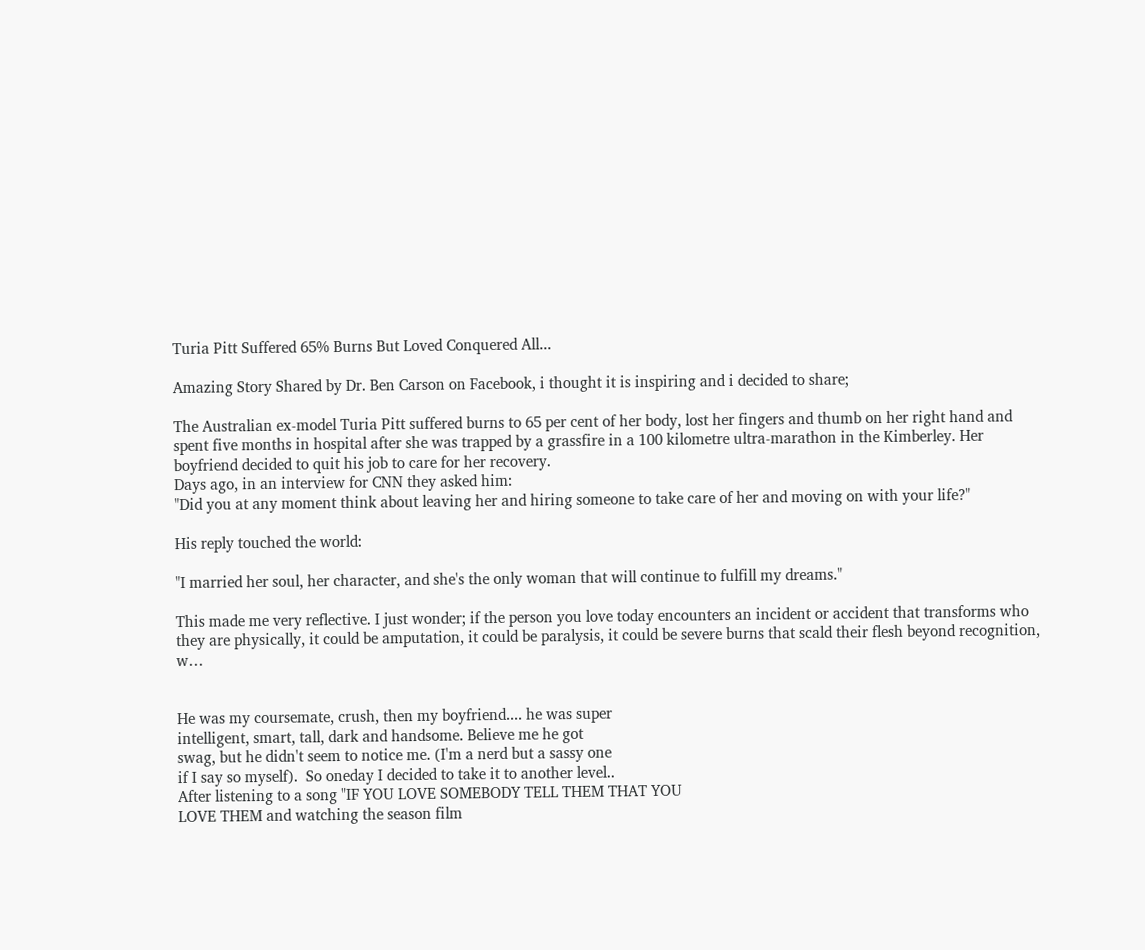Turia Pitt Suffered 65% Burns But Loved Conquered All...

Amazing Story Shared by Dr. Ben Carson on Facebook, i thought it is inspiring and i decided to share;

The Australian ex-model Turia Pitt suffered burns to 65 per cent of her body, lost her fingers and thumb on her right hand and spent five months in hospital after she was trapped by a grassfire in a 100 kilometre ultra-marathon in the Kimberley. Her boyfriend decided to quit his job to care for her recovery.
Days ago, in an interview for CNN they asked him:
"Did you at any moment think about leaving her and hiring someone to take care of her and moving on with your life?"

His reply touched the world:

"I married her soul, her character, and she's the only woman that will continue to fulfill my dreams."

This made me very reflective. I just wonder; if the person you love today encounters an incident or accident that transforms who they are physically, it could be amputation, it could be paralysis, it could be severe burns that scald their flesh beyond recognition, w…


He was my coursemate, crush, then my boyfriend.... he was super
intelligent, smart, tall, dark and handsome. Believe me he got
swag, but he didn't seem to notice me. (I'm a nerd but a sassy one
if I say so myself).  So oneday I decided to take it to another level..
After listening to a song "IF YOU LOVE SOMEBODY TELL THEM THAT YOU
LOVE THEM and watching the season film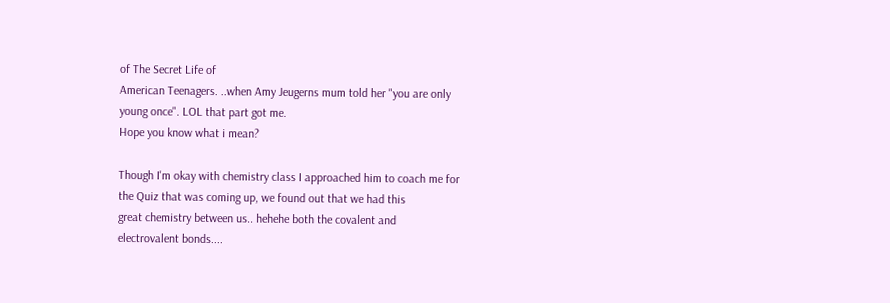of The Secret Life of
American Teenagers. ..when Amy Jeugerns mum told her "you are only
young once". LOL that part got me.
Hope you know what i mean?

Though I'm okay with chemistry class I approached him to coach me for
the Quiz that was coming up, we found out that we had this
great chemistry between us.. hehehe both the covalent and
electrovalent bonds....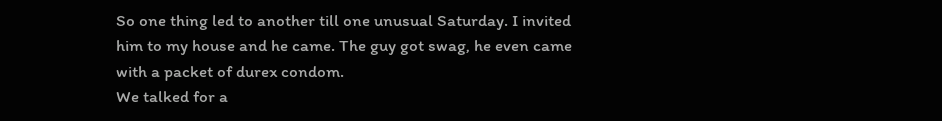So one thing led to another till one unusual Saturday. I invited
him to my house and he came. The guy got swag, he even came
with a packet of durex condom.
We talked for a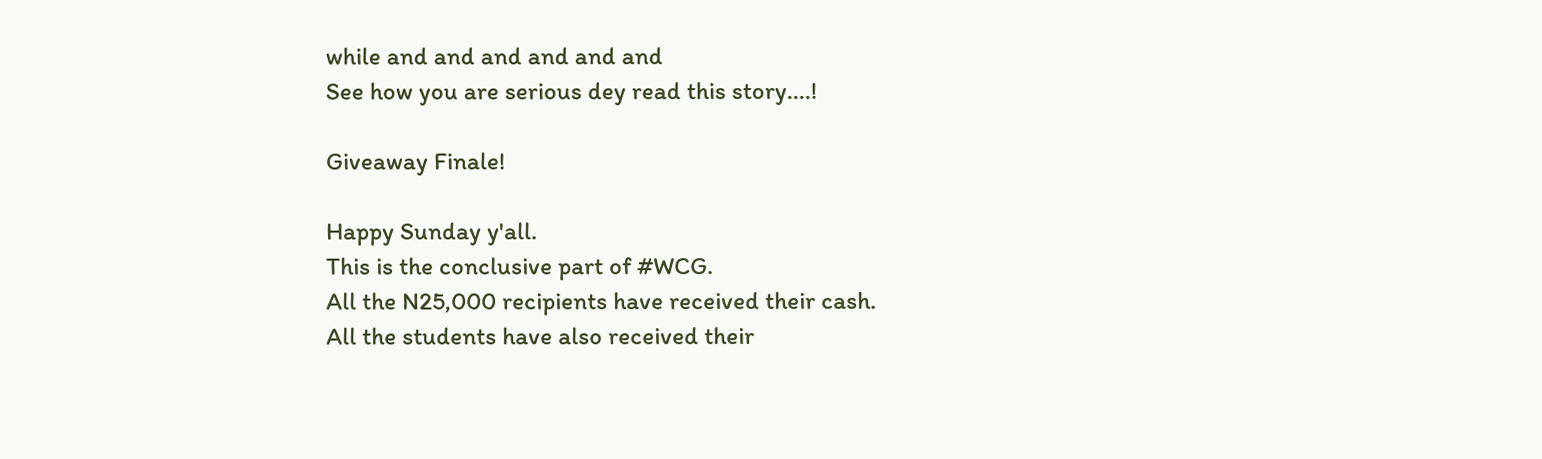while and and and and and and
See how you are serious dey read this story....!

Giveaway Finale!

Happy Sunday y'all.
This is the conclusive part of #WCG.
All the N25,000 recipients have received their cash.
All the students have also received their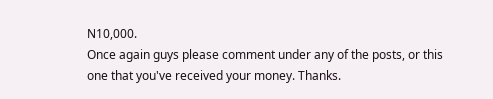N10,000.
Once again guys please comment under any of the posts, or this one that you've received your money. Thanks.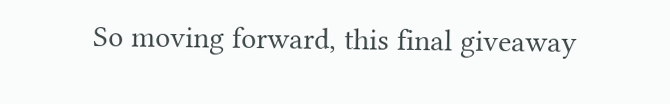So moving forward, this final giveaway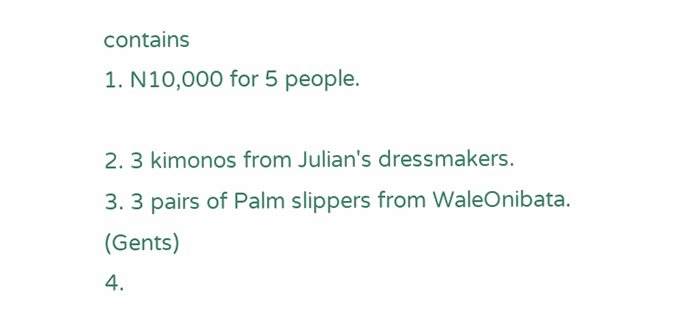contains
1. N10,000 for 5 people.

2. 3 kimonos from Julian's dressmakers.
3. 3 pairs of Palm slippers from WaleOnibata. (Gents)
4.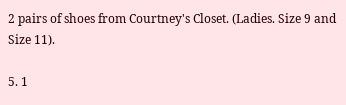2 pairs of shoes from Courtney's Closet. (Ladies. Size 9 and Size 11).

5. 1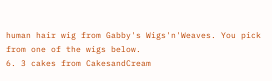human hair wig from Gabby's Wigs'n'Weaves. You pick from one of the wigs below.
6. 3 cakes from CakesandCream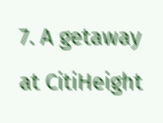7. A getaway at CitiHeight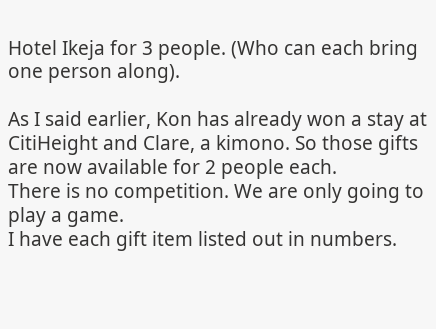Hotel Ikeja for 3 people. (Who can each bring one person along).

As I said earlier, Kon has already won a stay at CitiHeight and Clare, a kimono. So those gifts are now available for 2 people each.
There is no competition. We are only going to play a game.
I have each gift item listed out in numbers.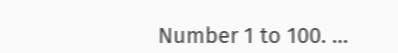Number 1 to 100. …